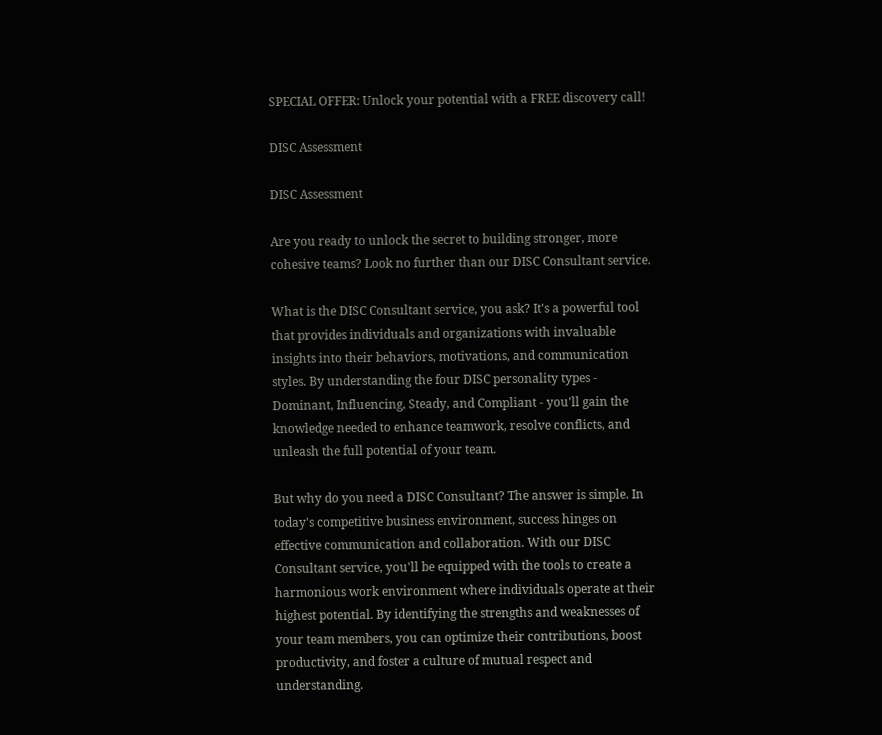SPECIAL OFFER: Unlock your potential with a FREE discovery call!

DISC Assessment

DISC Assessment

Are you ready to unlock the secret to building stronger, more cohesive teams? Look no further than our DISC Consultant service.

What is the DISC Consultant service, you ask? It's a powerful tool that provides individuals and organizations with invaluable insights into their behaviors, motivations, and communication styles. By understanding the four DISC personality types - Dominant, Influencing, Steady, and Compliant - you'll gain the knowledge needed to enhance teamwork, resolve conflicts, and unleash the full potential of your team.

But why do you need a DISC Consultant? The answer is simple. In today's competitive business environment, success hinges on effective communication and collaboration. With our DISC Consultant service, you'll be equipped with the tools to create a harmonious work environment where individuals operate at their highest potential. By identifying the strengths and weaknesses of your team members, you can optimize their contributions, boost productivity, and foster a culture of mutual respect and understanding.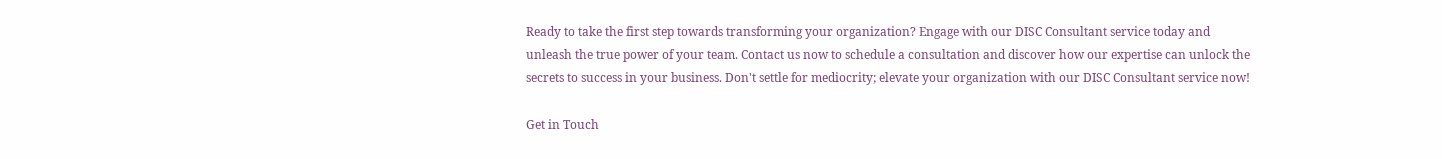Ready to take the first step towards transforming your organization? Engage with our DISC Consultant service today and unleash the true power of your team. Contact us now to schedule a consultation and discover how our expertise can unlock the secrets to success in your business. Don't settle for mediocrity; elevate your organization with our DISC Consultant service now!

Get in Touch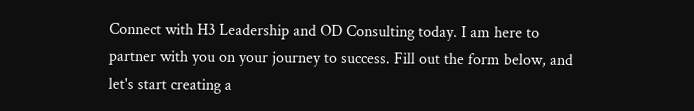Connect with H3 Leadership and OD Consulting today. I am here to partner with you on your journey to success. Fill out the form below, and let's start creating a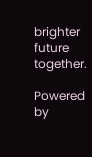brighter future together.

Powered by